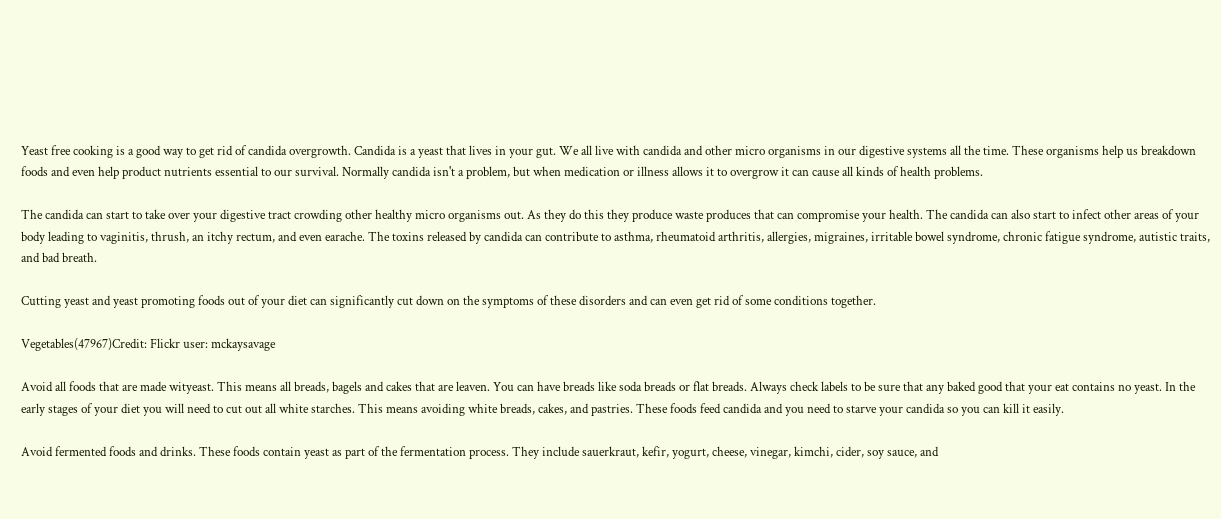Yeast free cooking is a good way to get rid of candida overgrowth. Candida is a yeast that lives in your gut. We all live with candida and other micro organisms in our digestive systems all the time. These organisms help us breakdown foods and even help product nutrients essential to our survival. Normally candida isn't a problem, but when medication or illness allows it to overgrow it can cause all kinds of health problems.

The candida can start to take over your digestive tract crowding other healthy micro organisms out. As they do this they produce waste produces that can compromise your health. The candida can also start to infect other areas of your body leading to vaginitis, thrush, an itchy rectum, and even earache. The toxins released by candida can contribute to asthma, rheumatoid arthritis, allergies, migraines, irritable bowel syndrome, chronic fatigue syndrome, autistic traits, and bad breath.

Cutting yeast and yeast promoting foods out of your diet can significantly cut down on the symptoms of these disorders and can even get rid of some conditions together.

Vegetables(47967)Credit: Flickr user: mckaysavage

Avoid all foods that are made wityeast. This means all breads, bagels and cakes that are leaven. You can have breads like soda breads or flat breads. Always check labels to be sure that any baked good that your eat contains no yeast. In the early stages of your diet you will need to cut out all white starches. This means avoiding white breads, cakes, and pastries. These foods feed candida and you need to starve your candida so you can kill it easily.

Avoid fermented foods and drinks. These foods contain yeast as part of the fermentation process. They include sauerkraut, kefir, yogurt, cheese, vinegar, kimchi, cider, soy sauce, and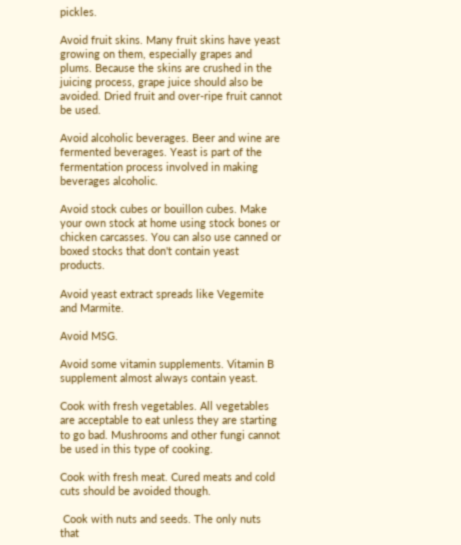pickles.

Avoid fruit skins. Many fruit skins have yeast growing on them, especially grapes and plums. Because the skins are crushed in the juicing process, grape juice should also be avoided. Dried fruit and over-ripe fruit cannot be used.

Avoid alcoholic beverages. Beer and wine are fermented beverages. Yeast is part of the fermentation process involved in making beverages alcoholic.

Avoid stock cubes or bouillon cubes. Make your own stock at home using stock bones or chicken carcasses. You can also use canned or boxed stocks that don't contain yeast products.

Avoid yeast extract spreads like Vegemite and Marmite.

Avoid MSG.

Avoid some vitamin supplements. Vitamin B supplement almost always contain yeast.

Cook with fresh vegetables. All vegetables are acceptable to eat unless they are starting to go bad. Mushrooms and other fungi cannot be used in this type of cooking.

Cook with fresh meat. Cured meats and cold cuts should be avoided though.

 Cook with nuts and seeds. The only nuts that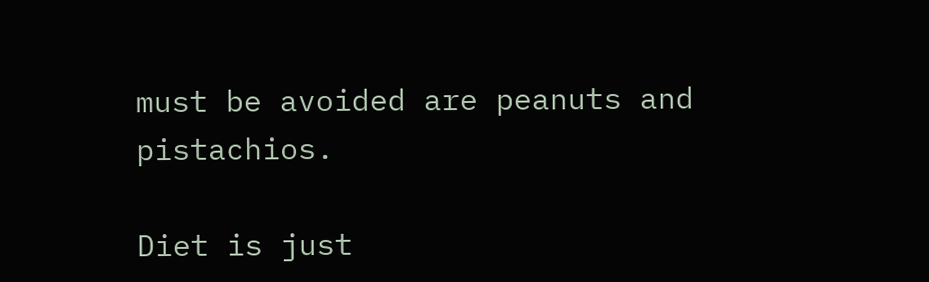must be avoided are peanuts and pistachios.

Diet is just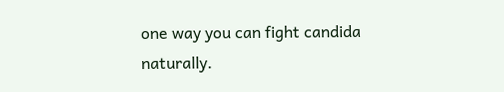one way you can fight candida naturally.